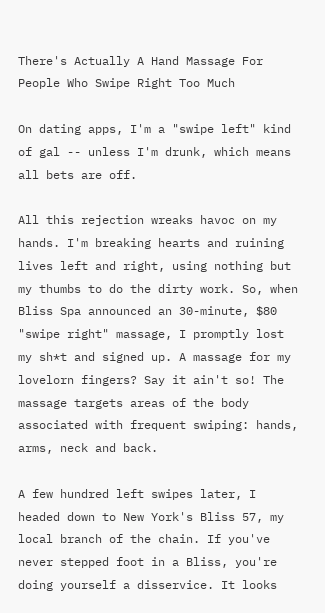There's Actually A Hand Massage For People Who Swipe Right Too Much

On dating apps, I'm a "swipe left" kind of gal -- unless I'm drunk, which means all bets are off.

All this rejection wreaks havoc on my hands. I'm breaking hearts and ruining lives left and right, using nothing but my thumbs to do the dirty work. So, when Bliss Spa announced an 30-minute, $80 "swipe right" massage, I promptly lost my sh*t and signed up. A massage for my lovelorn fingers? Say it ain't so! The massage targets areas of the body associated with frequent swiping: hands, arms, neck and back.

A few hundred left swipes later, I headed down to New York's Bliss 57, my local branch of the chain. If you've never stepped foot in a Bliss, you're doing yourself a disservice. It looks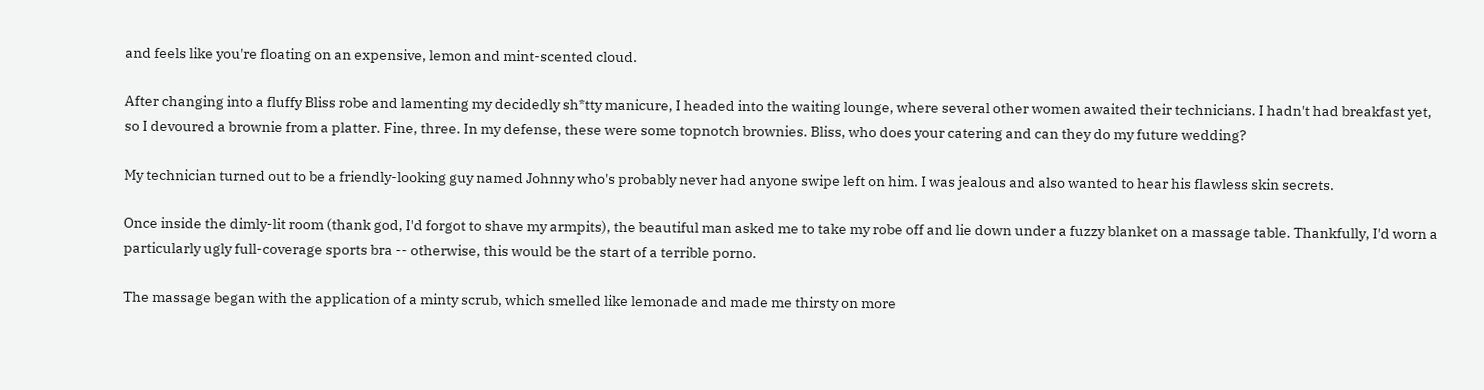and feels like you're floating on an expensive, lemon and mint-scented cloud.

After changing into a fluffy Bliss robe and lamenting my decidedly sh*tty manicure, I headed into the waiting lounge, where several other women awaited their technicians. I hadn't had breakfast yet, so I devoured a brownie from a platter. Fine, three. In my defense, these were some topnotch brownies. Bliss, who does your catering and can they do my future wedding?

My technician turned out to be a friendly-looking guy named Johnny who's probably never had anyone swipe left on him. I was jealous and also wanted to hear his flawless skin secrets.

Once inside the dimly-lit room (thank god, I'd forgot to shave my armpits), the beautiful man asked me to take my robe off and lie down under a fuzzy blanket on a massage table. Thankfully, I'd worn a particularly ugly full-coverage sports bra -- otherwise, this would be the start of a terrible porno.

The massage began with the application of a minty scrub, which smelled like lemonade and made me thirsty on more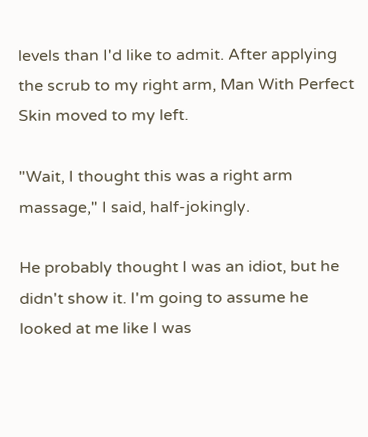levels than I'd like to admit. After applying the scrub to my right arm, Man With Perfect Skin moved to my left.

"Wait, I thought this was a right arm massage," I said, half-jokingly.

He probably thought I was an idiot, but he didn't show it. I'm going to assume he looked at me like I was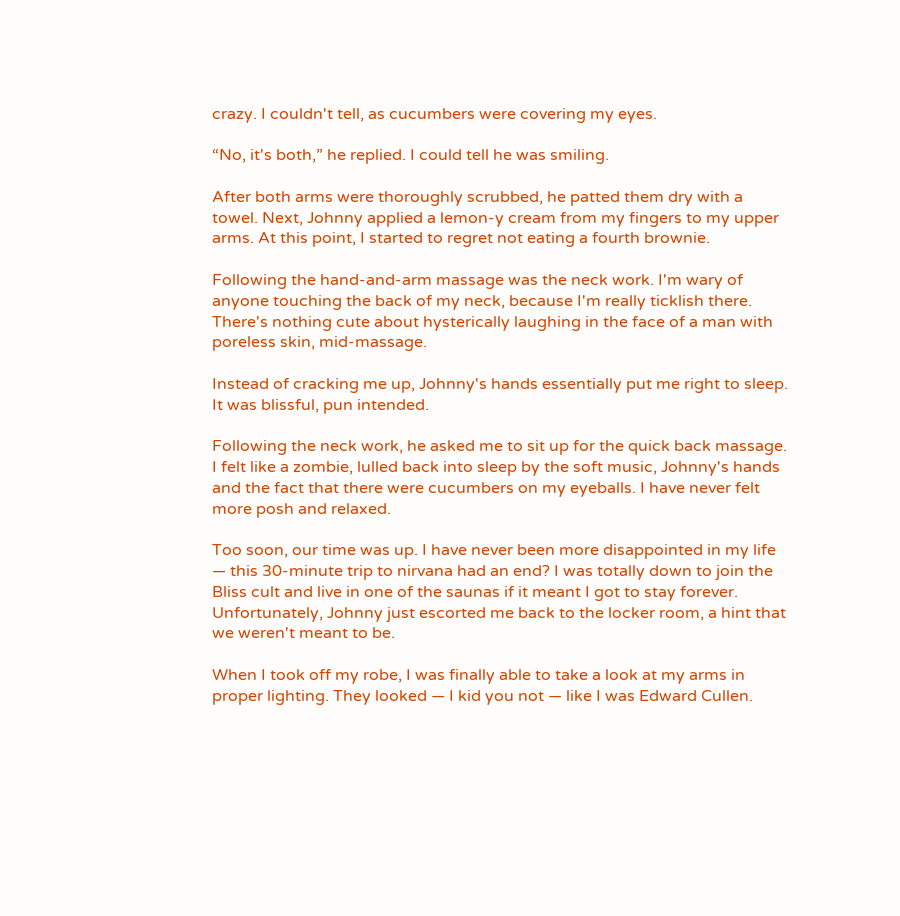crazy. I couldn't tell, as cucumbers were covering my eyes.

“No, it's both,” he replied. I could tell he was smiling.

After both arms were thoroughly scrubbed, he patted them dry with a towel. Next, Johnny applied a lemon-y cream from my fingers to my upper arms. At this point, I started to regret not eating a fourth brownie.

Following the hand-and-arm massage was the neck work. I'm wary of anyone touching the back of my neck, because I'm really ticklish there. There's nothing cute about hysterically laughing in the face of a man with poreless skin, mid-massage.

Instead of cracking me up, Johnny's hands essentially put me right to sleep. It was blissful, pun intended.

Following the neck work, he asked me to sit up for the quick back massage. I felt like a zombie, lulled back into sleep by the soft music, Johnny's hands and the fact that there were cucumbers on my eyeballs. I have never felt more posh and relaxed.

Too soon, our time was up. I have never been more disappointed in my life — this 30-minute trip to nirvana had an end? I was totally down to join the Bliss cult and live in one of the saunas if it meant I got to stay forever. Unfortunately, Johnny just escorted me back to the locker room, a hint that we weren't meant to be.

When I took off my robe, I was finally able to take a look at my arms in proper lighting. They looked — I kid you not — like I was Edward Cullen.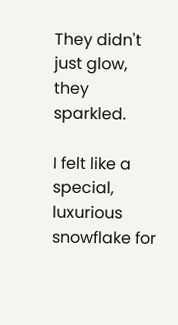They didn't just glow, they sparkled.

I felt like a special, luxurious snowflake for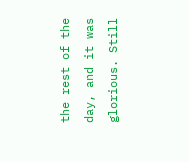the rest of the day, and it was glorious. Still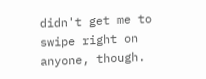didn't get me to swipe right on anyone, though.